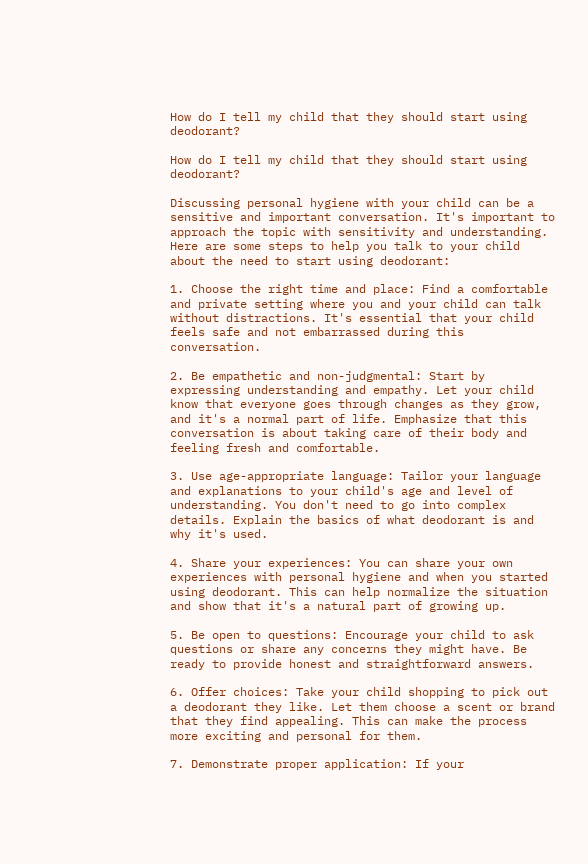How do I tell my child that they should start using deodorant?

How do I tell my child that they should start using deodorant?

Discussing personal hygiene with your child can be a sensitive and important conversation. It's important to approach the topic with sensitivity and understanding. Here are some steps to help you talk to your child about the need to start using deodorant:

1. Choose the right time and place: Find a comfortable and private setting where you and your child can talk without distractions. It's essential that your child feels safe and not embarrassed during this conversation.

2. Be empathetic and non-judgmental: Start by expressing understanding and empathy. Let your child know that everyone goes through changes as they grow, and it's a normal part of life. Emphasize that this conversation is about taking care of their body and feeling fresh and comfortable.

3. Use age-appropriate language: Tailor your language and explanations to your child's age and level of understanding. You don't need to go into complex details. Explain the basics of what deodorant is and why it's used.

4. Share your experiences: You can share your own experiences with personal hygiene and when you started using deodorant. This can help normalize the situation and show that it's a natural part of growing up.

5. Be open to questions: Encourage your child to ask questions or share any concerns they might have. Be ready to provide honest and straightforward answers.

6. Offer choices: Take your child shopping to pick out a deodorant they like. Let them choose a scent or brand that they find appealing. This can make the process more exciting and personal for them.

7. Demonstrate proper application: If your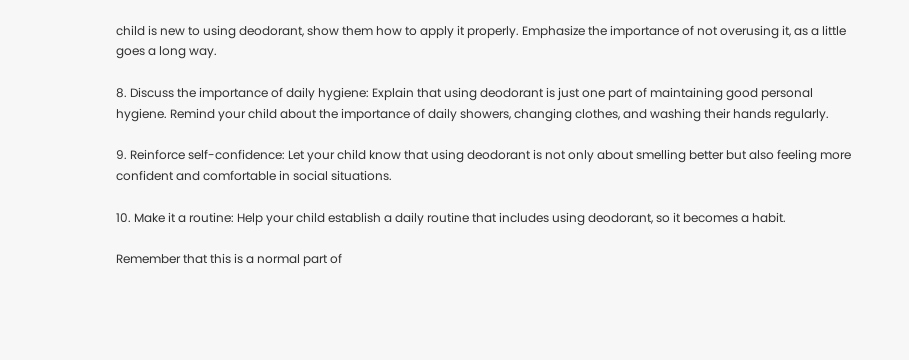child is new to using deodorant, show them how to apply it properly. Emphasize the importance of not overusing it, as a little goes a long way.

8. Discuss the importance of daily hygiene: Explain that using deodorant is just one part of maintaining good personal hygiene. Remind your child about the importance of daily showers, changing clothes, and washing their hands regularly.

9. Reinforce self-confidence: Let your child know that using deodorant is not only about smelling better but also feeling more confident and comfortable in social situations.

10. Make it a routine: Help your child establish a daily routine that includes using deodorant, so it becomes a habit.

Remember that this is a normal part of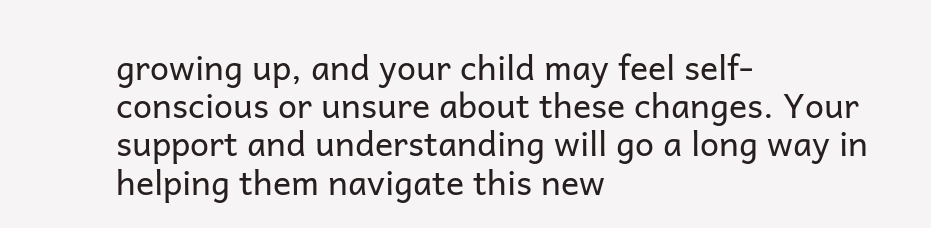growing up, and your child may feel self-conscious or unsure about these changes. Your support and understanding will go a long way in helping them navigate this new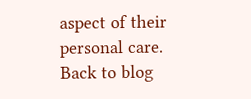aspect of their personal care.
Back to blog